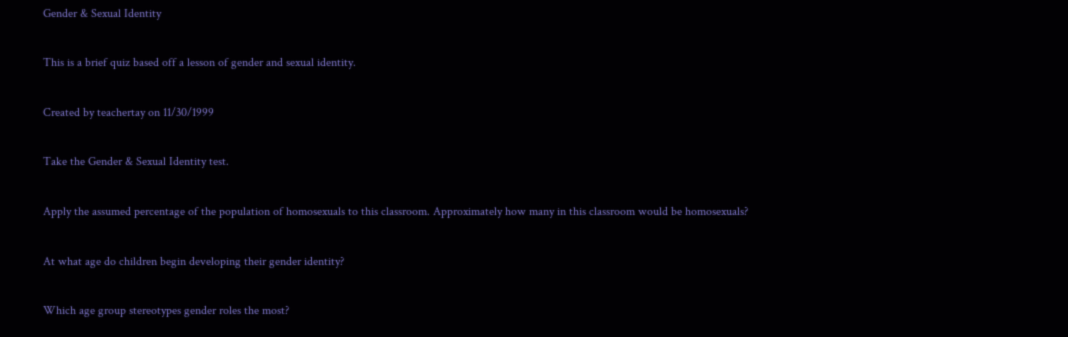Gender & Sexual Identity

This is a brief quiz based off a lesson of gender and sexual identity.

Created by teachertay on 11/30/1999

Take the Gender & Sexual Identity test.

Apply the assumed percentage of the population of homosexuals to this classroom. Approximately how many in this classroom would be homosexuals?

At what age do children begin developing their gender identity?

Which age group stereotypes gender roles the most?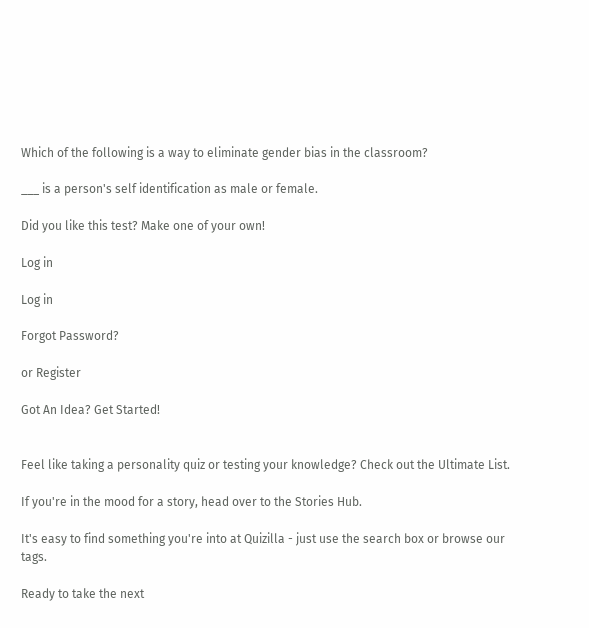Which of the following is a way to eliminate gender bias in the classroom?

___ is a person's self identification as male or female.

Did you like this test? Make one of your own!

Log in

Log in

Forgot Password?

or Register

Got An Idea? Get Started!


Feel like taking a personality quiz or testing your knowledge? Check out the Ultimate List.

If you're in the mood for a story, head over to the Stories Hub.

It's easy to find something you're into at Quizilla - just use the search box or browse our tags.

Ready to take the next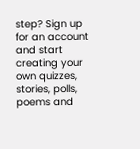step? Sign up for an account and start creating your own quizzes, stories, polls, poems and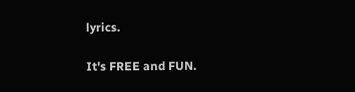lyrics.

It's FREE and FUN.